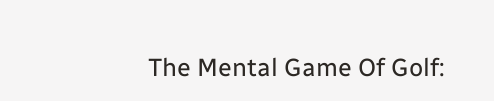The Mental Game Of Golf: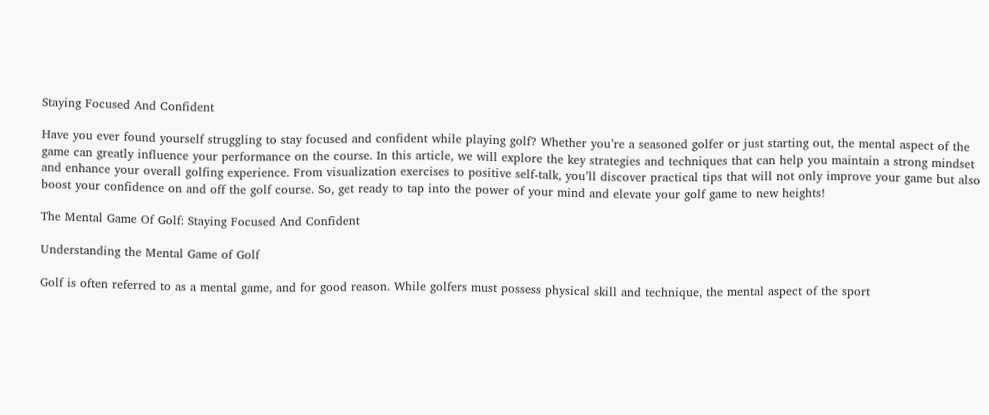Staying Focused And Confident

Have you ever found yourself struggling to stay focused and confident while playing golf? Whether you’re a seasoned golfer or just starting out, the mental aspect of the game can greatly influence your performance on the course. In this article, we will explore the key strategies and techniques that can help you maintain a strong mindset and enhance your overall golfing experience. From visualization exercises to positive self-talk, you’ll discover practical tips that will not only improve your game but also boost your confidence on and off the golf course. So, get ready to tap into the power of your mind and elevate your golf game to new heights!

The Mental Game Of Golf: Staying Focused And Confident

Understanding the Mental Game of Golf

Golf is often referred to as a mental game, and for good reason. While golfers must possess physical skill and technique, the mental aspect of the sport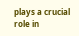plays a crucial role in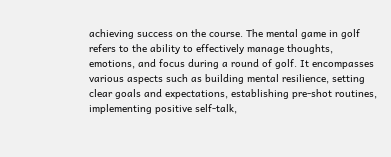achieving success on the course. The mental game in golf refers to the ability to effectively manage thoughts, emotions, and focus during a round of golf. It encompasses various aspects such as building mental resilience, setting clear goals and expectations, establishing pre-shot routines, implementing positive self-talk,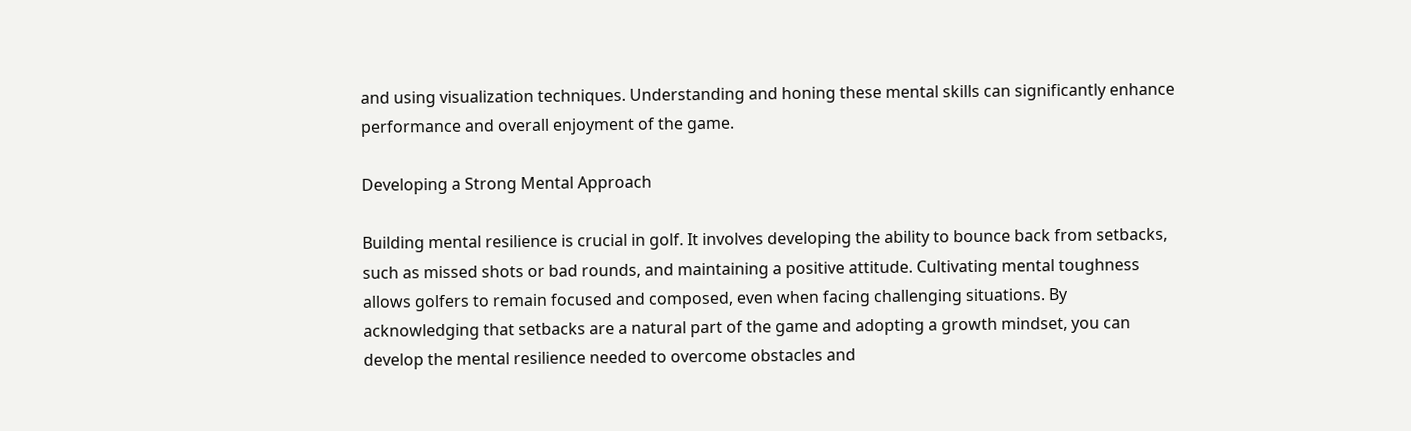and using visualization techniques. Understanding and honing these mental skills can significantly enhance performance and overall enjoyment of the game.

Developing a Strong Mental Approach

Building mental resilience is crucial in golf. It involves developing the ability to bounce back from setbacks, such as missed shots or bad rounds, and maintaining a positive attitude. Cultivating mental toughness allows golfers to remain focused and composed, even when facing challenging situations. By acknowledging that setbacks are a natural part of the game and adopting a growth mindset, you can develop the mental resilience needed to overcome obstacles and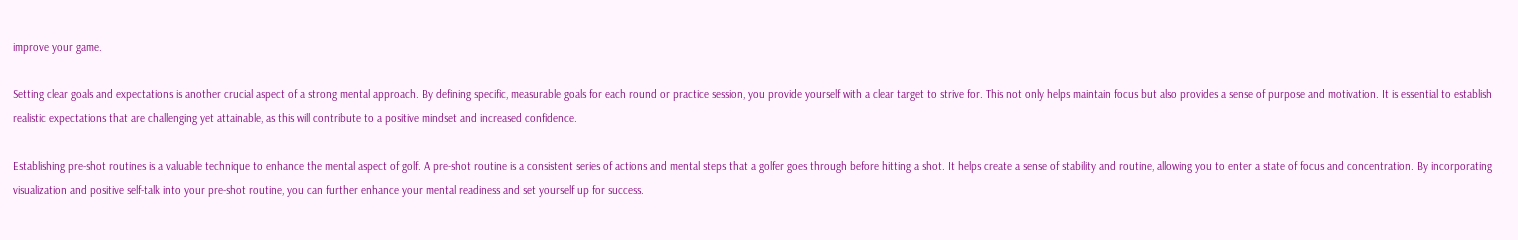improve your game.

Setting clear goals and expectations is another crucial aspect of a strong mental approach. By defining specific, measurable goals for each round or practice session, you provide yourself with a clear target to strive for. This not only helps maintain focus but also provides a sense of purpose and motivation. It is essential to establish realistic expectations that are challenging yet attainable, as this will contribute to a positive mindset and increased confidence.

Establishing pre-shot routines is a valuable technique to enhance the mental aspect of golf. A pre-shot routine is a consistent series of actions and mental steps that a golfer goes through before hitting a shot. It helps create a sense of stability and routine, allowing you to enter a state of focus and concentration. By incorporating visualization and positive self-talk into your pre-shot routine, you can further enhance your mental readiness and set yourself up for success.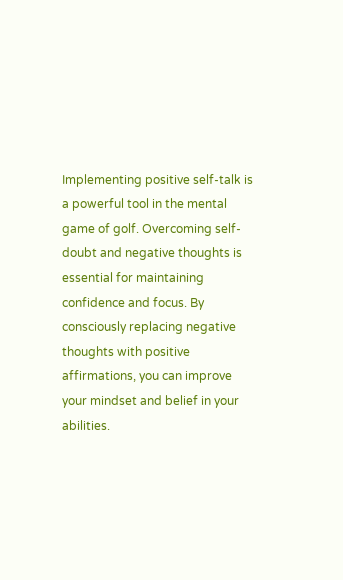Implementing positive self-talk is a powerful tool in the mental game of golf. Overcoming self-doubt and negative thoughts is essential for maintaining confidence and focus. By consciously replacing negative thoughts with positive affirmations, you can improve your mindset and belief in your abilities.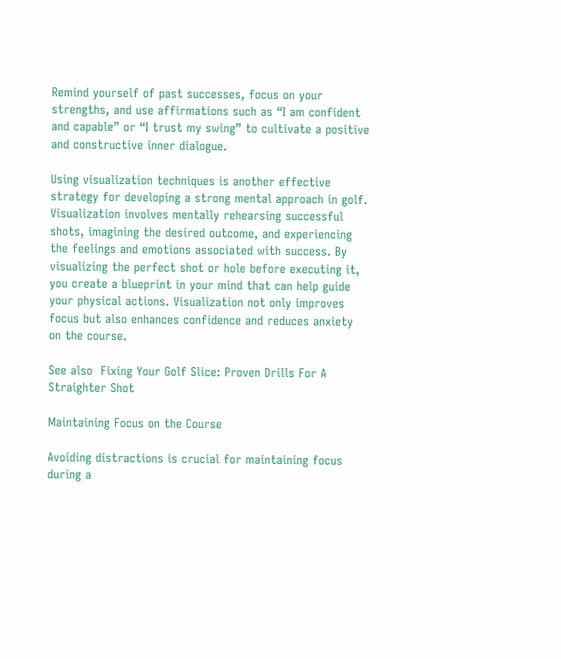Remind yourself of past successes, focus on your strengths, and use affirmations such as “I am confident and capable” or “I trust my swing” to cultivate a positive and constructive inner dialogue.

Using visualization techniques is another effective strategy for developing a strong mental approach in golf. Visualization involves mentally rehearsing successful shots, imagining the desired outcome, and experiencing the feelings and emotions associated with success. By visualizing the perfect shot or hole before executing it, you create a blueprint in your mind that can help guide your physical actions. Visualization not only improves focus but also enhances confidence and reduces anxiety on the course.

See also  Fixing Your Golf Slice: Proven Drills For A Straighter Shot

Maintaining Focus on the Course

Avoiding distractions is crucial for maintaining focus during a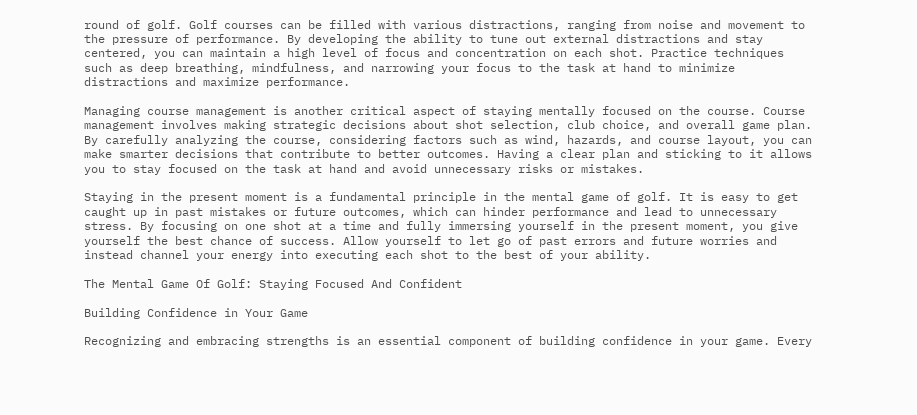round of golf. Golf courses can be filled with various distractions, ranging from noise and movement to the pressure of performance. By developing the ability to tune out external distractions and stay centered, you can maintain a high level of focus and concentration on each shot. Practice techniques such as deep breathing, mindfulness, and narrowing your focus to the task at hand to minimize distractions and maximize performance.

Managing course management is another critical aspect of staying mentally focused on the course. Course management involves making strategic decisions about shot selection, club choice, and overall game plan. By carefully analyzing the course, considering factors such as wind, hazards, and course layout, you can make smarter decisions that contribute to better outcomes. Having a clear plan and sticking to it allows you to stay focused on the task at hand and avoid unnecessary risks or mistakes.

Staying in the present moment is a fundamental principle in the mental game of golf. It is easy to get caught up in past mistakes or future outcomes, which can hinder performance and lead to unnecessary stress. By focusing on one shot at a time and fully immersing yourself in the present moment, you give yourself the best chance of success. Allow yourself to let go of past errors and future worries and instead channel your energy into executing each shot to the best of your ability.

The Mental Game Of Golf: Staying Focused And Confident

Building Confidence in Your Game

Recognizing and embracing strengths is an essential component of building confidence in your game. Every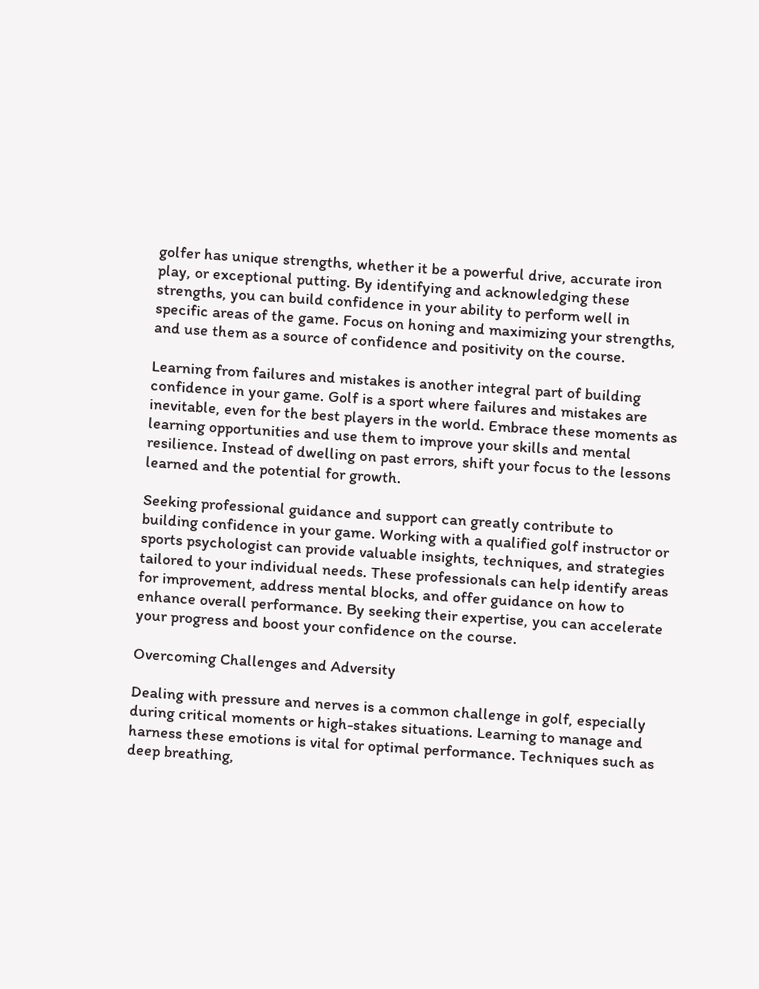golfer has unique strengths, whether it be a powerful drive, accurate iron play, or exceptional putting. By identifying and acknowledging these strengths, you can build confidence in your ability to perform well in specific areas of the game. Focus on honing and maximizing your strengths, and use them as a source of confidence and positivity on the course.

Learning from failures and mistakes is another integral part of building confidence in your game. Golf is a sport where failures and mistakes are inevitable, even for the best players in the world. Embrace these moments as learning opportunities and use them to improve your skills and mental resilience. Instead of dwelling on past errors, shift your focus to the lessons learned and the potential for growth.

Seeking professional guidance and support can greatly contribute to building confidence in your game. Working with a qualified golf instructor or sports psychologist can provide valuable insights, techniques, and strategies tailored to your individual needs. These professionals can help identify areas for improvement, address mental blocks, and offer guidance on how to enhance overall performance. By seeking their expertise, you can accelerate your progress and boost your confidence on the course.

Overcoming Challenges and Adversity

Dealing with pressure and nerves is a common challenge in golf, especially during critical moments or high-stakes situations. Learning to manage and harness these emotions is vital for optimal performance. Techniques such as deep breathing,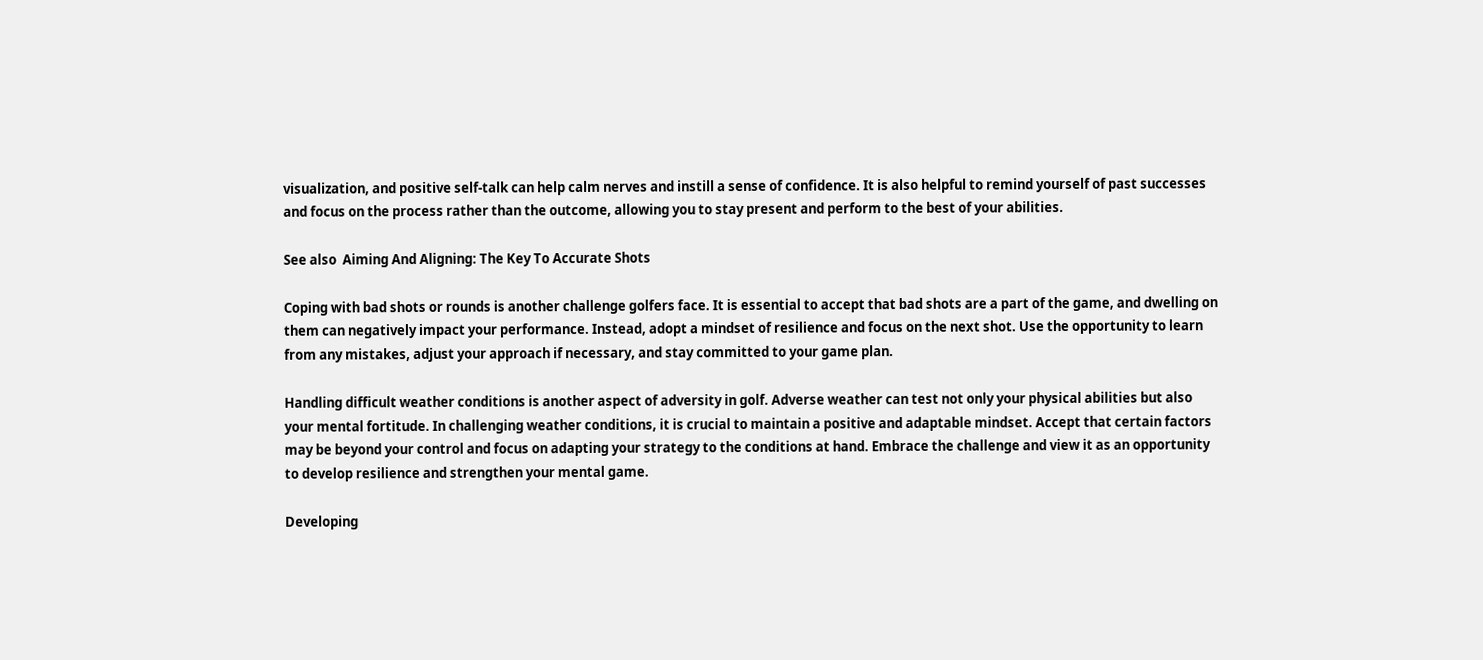visualization, and positive self-talk can help calm nerves and instill a sense of confidence. It is also helpful to remind yourself of past successes and focus on the process rather than the outcome, allowing you to stay present and perform to the best of your abilities.

See also  Aiming And Aligning: The Key To Accurate Shots

Coping with bad shots or rounds is another challenge golfers face. It is essential to accept that bad shots are a part of the game, and dwelling on them can negatively impact your performance. Instead, adopt a mindset of resilience and focus on the next shot. Use the opportunity to learn from any mistakes, adjust your approach if necessary, and stay committed to your game plan.

Handling difficult weather conditions is another aspect of adversity in golf. Adverse weather can test not only your physical abilities but also your mental fortitude. In challenging weather conditions, it is crucial to maintain a positive and adaptable mindset. Accept that certain factors may be beyond your control and focus on adapting your strategy to the conditions at hand. Embrace the challenge and view it as an opportunity to develop resilience and strengthen your mental game.

Developing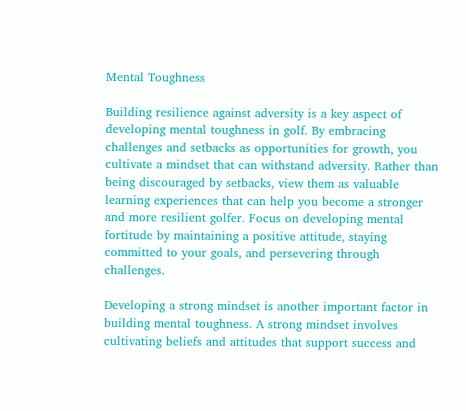Mental Toughness

Building resilience against adversity is a key aspect of developing mental toughness in golf. By embracing challenges and setbacks as opportunities for growth, you cultivate a mindset that can withstand adversity. Rather than being discouraged by setbacks, view them as valuable learning experiences that can help you become a stronger and more resilient golfer. Focus on developing mental fortitude by maintaining a positive attitude, staying committed to your goals, and persevering through challenges.

Developing a strong mindset is another important factor in building mental toughness. A strong mindset involves cultivating beliefs and attitudes that support success and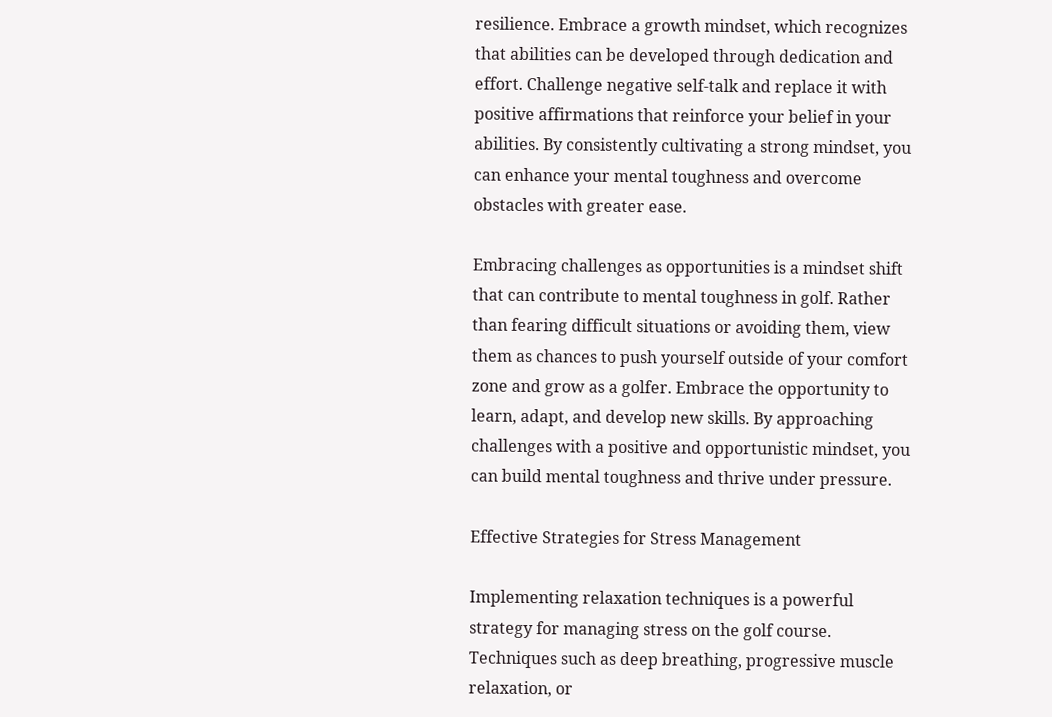resilience. Embrace a growth mindset, which recognizes that abilities can be developed through dedication and effort. Challenge negative self-talk and replace it with positive affirmations that reinforce your belief in your abilities. By consistently cultivating a strong mindset, you can enhance your mental toughness and overcome obstacles with greater ease.

Embracing challenges as opportunities is a mindset shift that can contribute to mental toughness in golf. Rather than fearing difficult situations or avoiding them, view them as chances to push yourself outside of your comfort zone and grow as a golfer. Embrace the opportunity to learn, adapt, and develop new skills. By approaching challenges with a positive and opportunistic mindset, you can build mental toughness and thrive under pressure.

Effective Strategies for Stress Management

Implementing relaxation techniques is a powerful strategy for managing stress on the golf course. Techniques such as deep breathing, progressive muscle relaxation, or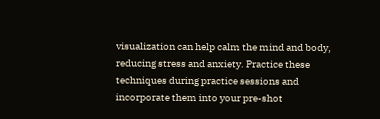visualization can help calm the mind and body, reducing stress and anxiety. Practice these techniques during practice sessions and incorporate them into your pre-shot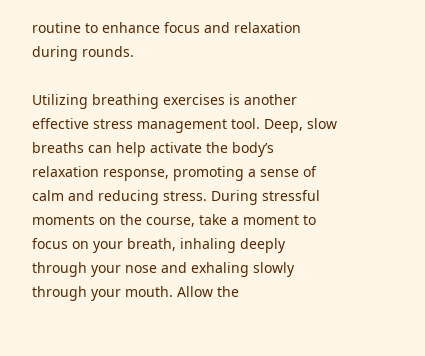routine to enhance focus and relaxation during rounds.

Utilizing breathing exercises is another effective stress management tool. Deep, slow breaths can help activate the body’s relaxation response, promoting a sense of calm and reducing stress. During stressful moments on the course, take a moment to focus on your breath, inhaling deeply through your nose and exhaling slowly through your mouth. Allow the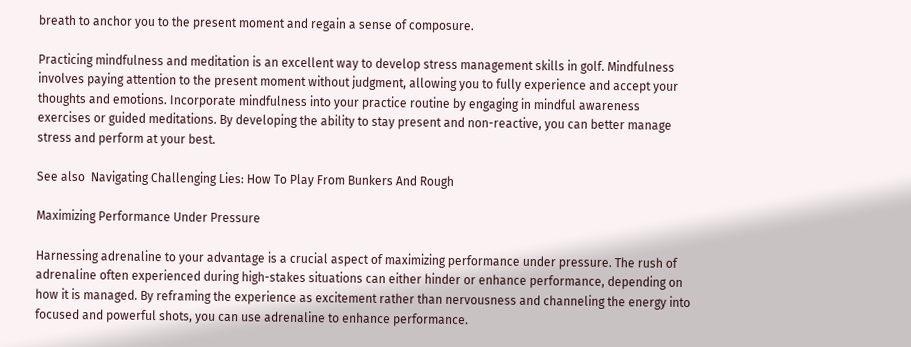breath to anchor you to the present moment and regain a sense of composure.

Practicing mindfulness and meditation is an excellent way to develop stress management skills in golf. Mindfulness involves paying attention to the present moment without judgment, allowing you to fully experience and accept your thoughts and emotions. Incorporate mindfulness into your practice routine by engaging in mindful awareness exercises or guided meditations. By developing the ability to stay present and non-reactive, you can better manage stress and perform at your best.

See also  Navigating Challenging Lies: How To Play From Bunkers And Rough

Maximizing Performance Under Pressure

Harnessing adrenaline to your advantage is a crucial aspect of maximizing performance under pressure. The rush of adrenaline often experienced during high-stakes situations can either hinder or enhance performance, depending on how it is managed. By reframing the experience as excitement rather than nervousness and channeling the energy into focused and powerful shots, you can use adrenaline to enhance performance.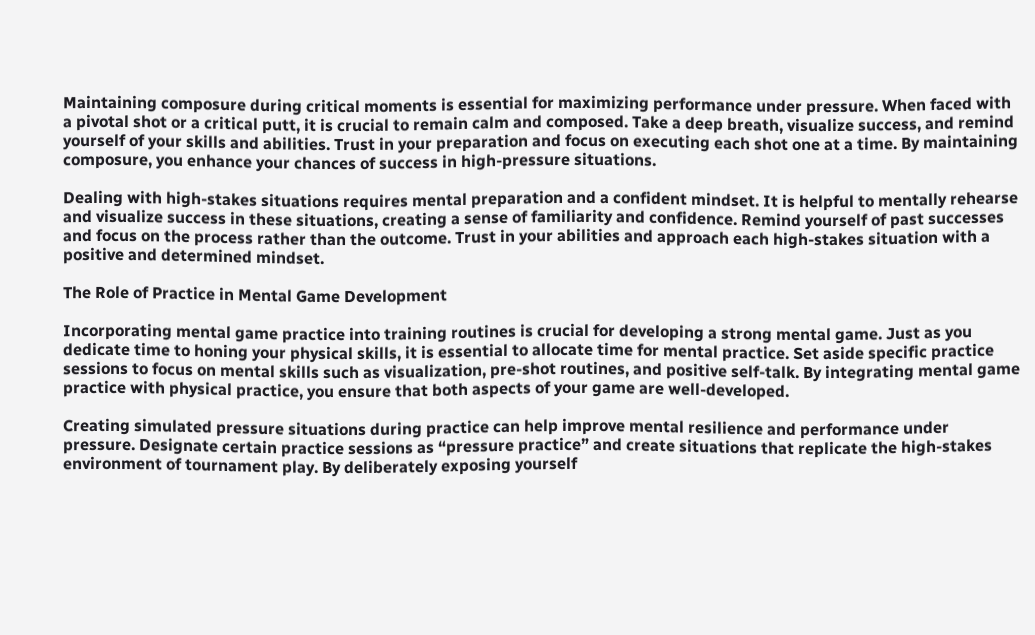Maintaining composure during critical moments is essential for maximizing performance under pressure. When faced with a pivotal shot or a critical putt, it is crucial to remain calm and composed. Take a deep breath, visualize success, and remind yourself of your skills and abilities. Trust in your preparation and focus on executing each shot one at a time. By maintaining composure, you enhance your chances of success in high-pressure situations.

Dealing with high-stakes situations requires mental preparation and a confident mindset. It is helpful to mentally rehearse and visualize success in these situations, creating a sense of familiarity and confidence. Remind yourself of past successes and focus on the process rather than the outcome. Trust in your abilities and approach each high-stakes situation with a positive and determined mindset.

The Role of Practice in Mental Game Development

Incorporating mental game practice into training routines is crucial for developing a strong mental game. Just as you dedicate time to honing your physical skills, it is essential to allocate time for mental practice. Set aside specific practice sessions to focus on mental skills such as visualization, pre-shot routines, and positive self-talk. By integrating mental game practice with physical practice, you ensure that both aspects of your game are well-developed.

Creating simulated pressure situations during practice can help improve mental resilience and performance under pressure. Designate certain practice sessions as “pressure practice” and create situations that replicate the high-stakes environment of tournament play. By deliberately exposing yourself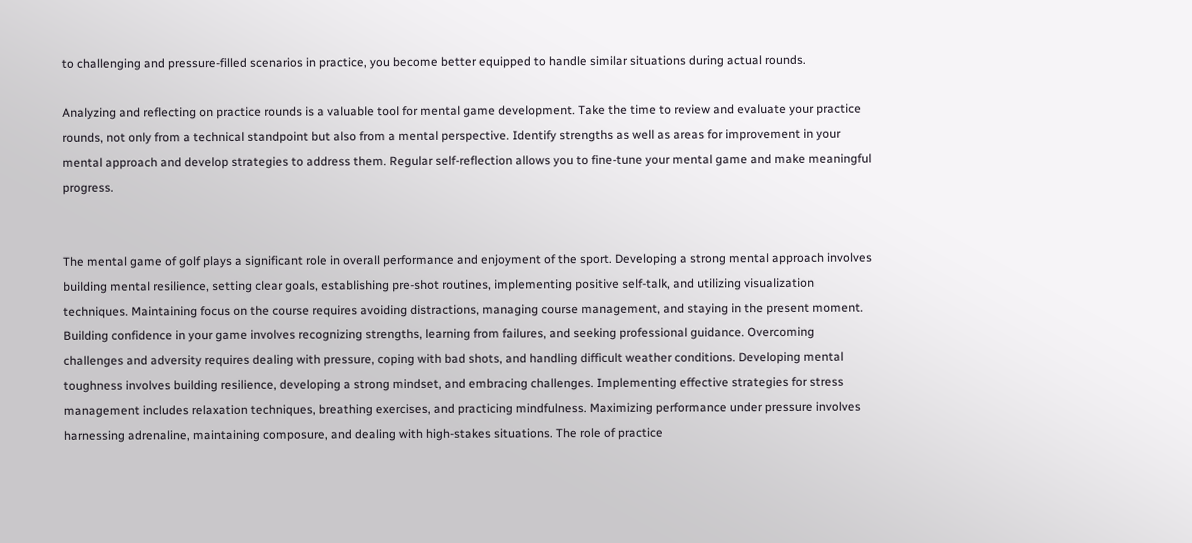to challenging and pressure-filled scenarios in practice, you become better equipped to handle similar situations during actual rounds.

Analyzing and reflecting on practice rounds is a valuable tool for mental game development. Take the time to review and evaluate your practice rounds, not only from a technical standpoint but also from a mental perspective. Identify strengths as well as areas for improvement in your mental approach and develop strategies to address them. Regular self-reflection allows you to fine-tune your mental game and make meaningful progress.


The mental game of golf plays a significant role in overall performance and enjoyment of the sport. Developing a strong mental approach involves building mental resilience, setting clear goals, establishing pre-shot routines, implementing positive self-talk, and utilizing visualization techniques. Maintaining focus on the course requires avoiding distractions, managing course management, and staying in the present moment. Building confidence in your game involves recognizing strengths, learning from failures, and seeking professional guidance. Overcoming challenges and adversity requires dealing with pressure, coping with bad shots, and handling difficult weather conditions. Developing mental toughness involves building resilience, developing a strong mindset, and embracing challenges. Implementing effective strategies for stress management includes relaxation techniques, breathing exercises, and practicing mindfulness. Maximizing performance under pressure involves harnessing adrenaline, maintaining composure, and dealing with high-stakes situations. The role of practice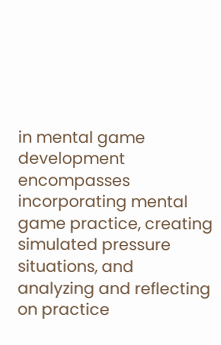in mental game development encompasses incorporating mental game practice, creating simulated pressure situations, and analyzing and reflecting on practice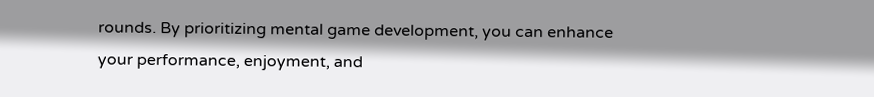rounds. By prioritizing mental game development, you can enhance your performance, enjoyment, and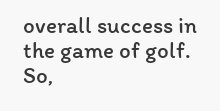overall success in the game of golf. So,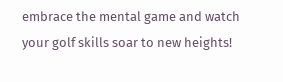embrace the mental game and watch your golf skills soar to new heights!